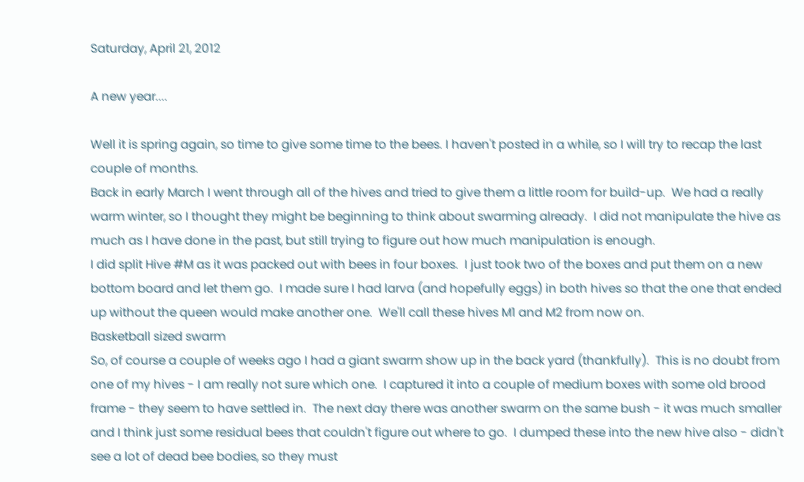Saturday, April 21, 2012

A new year....

Well it is spring again, so time to give some time to the bees. I haven't posted in a while, so I will try to recap the last couple of months.
Back in early March I went through all of the hives and tried to give them a little room for build-up.  We had a really warm winter, so I thought they might be beginning to think about swarming already.  I did not manipulate the hive as much as I have done in the past, but still trying to figure out how much manipulation is enough.
I did split Hive #M as it was packed out with bees in four boxes.  I just took two of the boxes and put them on a new bottom board and let them go.  I made sure I had larva (and hopefully eggs) in both hives so that the one that ended up without the queen would make another one.  We'll call these hives M1 and M2 from now on.
Basketball sized swarm
So, of course a couple of weeks ago I had a giant swarm show up in the back yard (thankfully).  This is no doubt from one of my hives - I am really not sure which one.  I captured it into a couple of medium boxes with some old brood frame - they seem to have settled in.  The next day there was another swarm on the same bush - it was much smaller and I think just some residual bees that couldn't figure out where to go.  I dumped these into the new hive also - didn't see a lot of dead bee bodies, so they must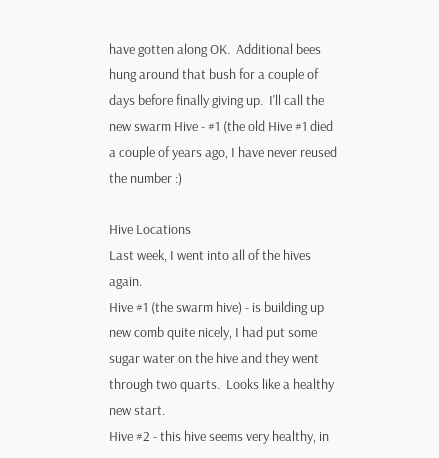have gotten along OK.  Additional bees hung around that bush for a couple of days before finally giving up.  I'll call the new swarm Hive - #1 (the old Hive #1 died a couple of years ago, I have never reused the number :)

Hive Locations
Last week, I went into all of the hives again.
Hive #1 (the swarm hive) - is building up new comb quite nicely, I had put some sugar water on the hive and they went through two quarts.  Looks like a healthy new start.
Hive #2 - this hive seems very healthy, in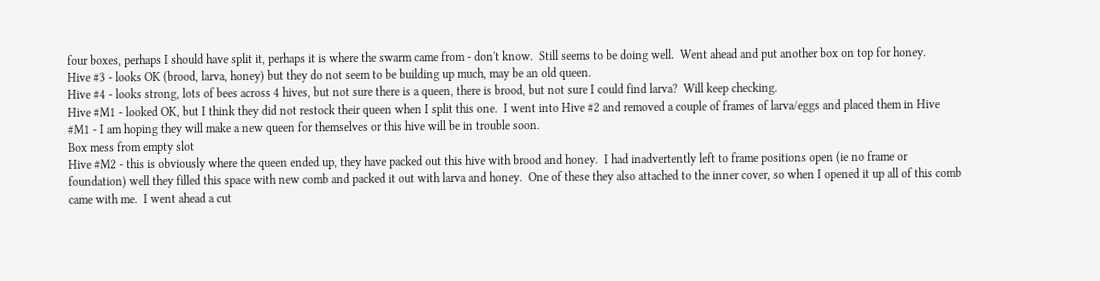four boxes, perhaps I should have split it, perhaps it is where the swarm came from - don't know.  Still seems to be doing well.  Went ahead and put another box on top for honey.
Hive #3 - looks OK (brood, larva, honey) but they do not seem to be building up much, may be an old queen.
Hive #4 - looks strong, lots of bees across 4 hives, but not sure there is a queen, there is brood, but not sure I could find larva?  Will keep checking.
Hive #M1 - looked OK, but I think they did not restock their queen when I split this one.  I went into Hive #2 and removed a couple of frames of larva/eggs and placed them in Hive #M1 - I am hoping they will make a new queen for themselves or this hive will be in trouble soon.
Box mess from empty slot
Hive #M2 - this is obviously where the queen ended up, they have packed out this hive with brood and honey.  I had inadvertently left to frame positions open (ie no frame or foundation) well they filled this space with new comb and packed it out with larva and honey.  One of these they also attached to the inner cover, so when I opened it up all of this comb came with me.  I went ahead a cut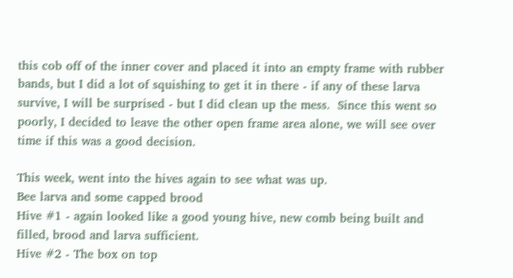this cob off of the inner cover and placed it into an empty frame with rubber bands, but I did a lot of squishing to get it in there - if any of these larva survive, I will be surprised - but I did clean up the mess.  Since this went so poorly, I decided to leave the other open frame area alone, we will see over time if this was a good decision.

This week, went into the hives again to see what was up.
Bee larva and some capped brood
Hive #1 - again looked like a good young hive, new comb being built and filled, brood and larva sufficient.
Hive #2 - The box on top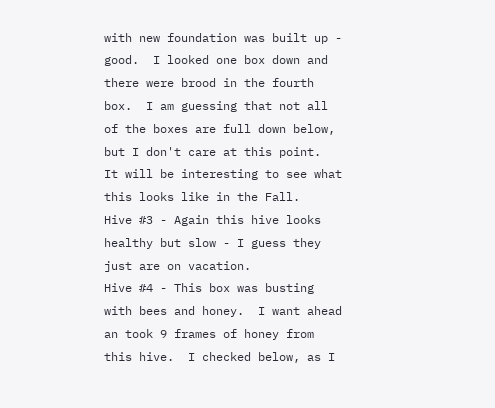with new foundation was built up - good.  I looked one box down and there were brood in the fourth box.  I am guessing that not all of the boxes are full down below, but I don't care at this point.  It will be interesting to see what this looks like in the Fall.
Hive #3 - Again this hive looks healthy but slow - I guess they just are on vacation.
Hive #4 - This box was busting with bees and honey.  I want ahead an took 9 frames of honey from this hive.  I checked below, as I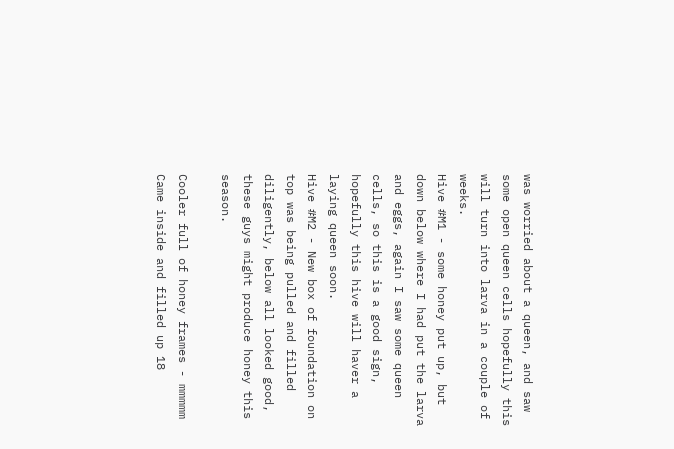was worried about a queen, and saw some open queen cells hopefully this will turn into larva in a couple of weeks.
Hive #M1 - some honey put up, but down below where I had put the larva and eggs, again I saw some queen cells, so this is a good sign, hopefully this hive will haver a laying queen soon.
Hive #M2 - New box of foundation on top was being pulled and filled diligently, below all looked good, these guys might produce honey this season.

Cooler full of honey frames - mmmmm
Came inside and filled up 18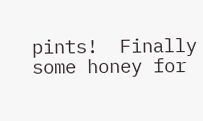pints!  Finally some honey for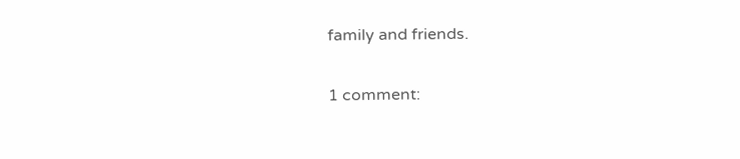family and friends.

1 comment: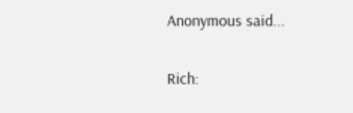Anonymous said...

Rich: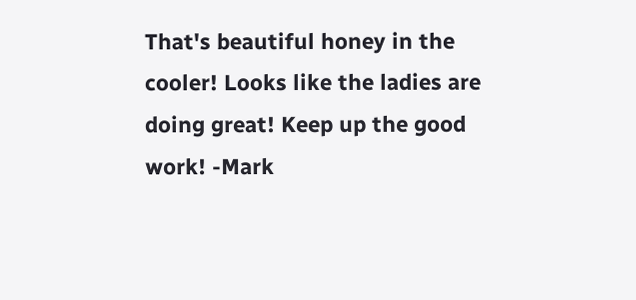That's beautiful honey in the cooler! Looks like the ladies are doing great! Keep up the good work! -Mark